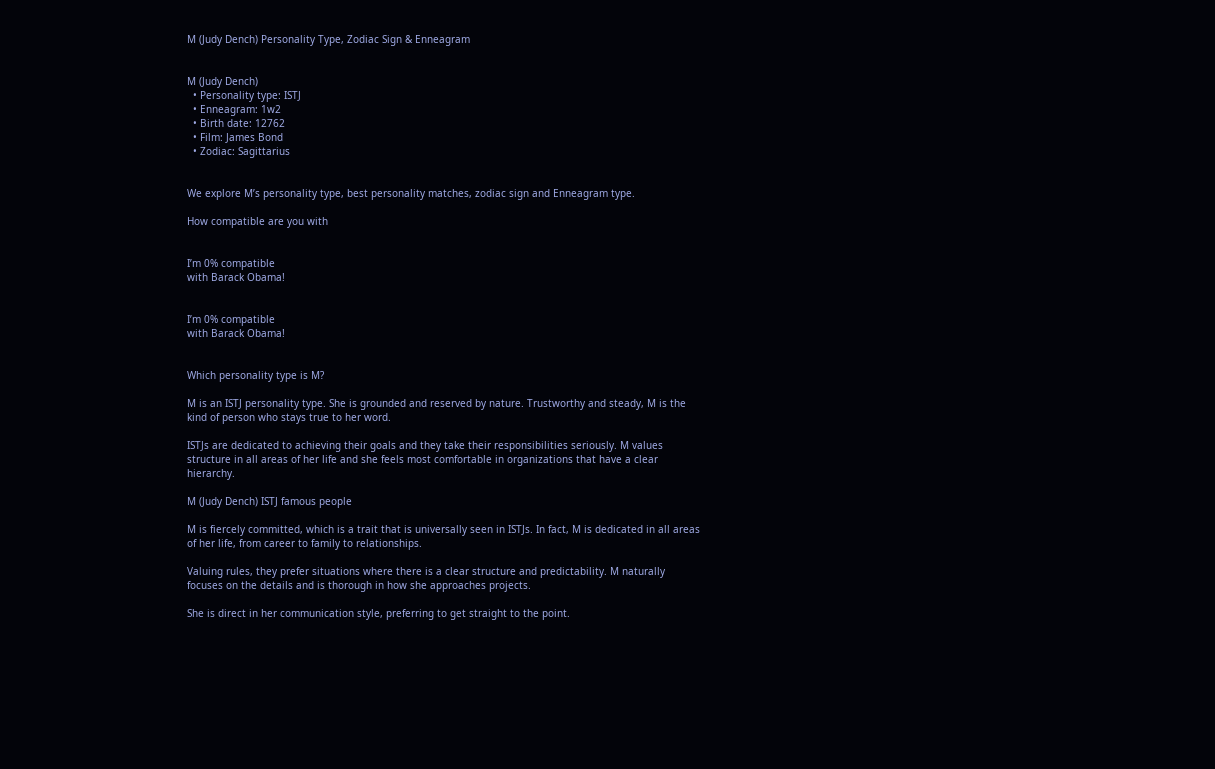M (Judy Dench) Personality Type, Zodiac Sign & Enneagram


M (Judy Dench)
  • Personality type: ISTJ
  • Enneagram: 1w2
  • Birth date: 12762
  • Film: James Bond
  • Zodiac: Sagittarius


We explore M’s personality type, best personality matches, zodiac sign and Enneagram type.

How compatible are you with


I’m 0% compatible
with Barack Obama!


I’m 0% compatible
with Barack Obama!


Which personality type is M?

M is an ISTJ personality type. She is grounded and reserved by nature. Trustworthy and steady, M is the kind of person who stays true to her word.

ISTJs are dedicated to achieving their goals and they take their responsibilities seriously. M values structure in all areas of her life and she feels most comfortable in organizations that have a clear hierarchy.

M (Judy Dench) ISTJ famous people

M is fiercely committed, which is a trait that is universally seen in ISTJs. In fact, M is dedicated in all areas of her life, from career to family to relationships.

Valuing rules, they prefer situations where there is a clear structure and predictability. M naturally focuses on the details and is thorough in how she approaches projects.

She is direct in her communication style, preferring to get straight to the point.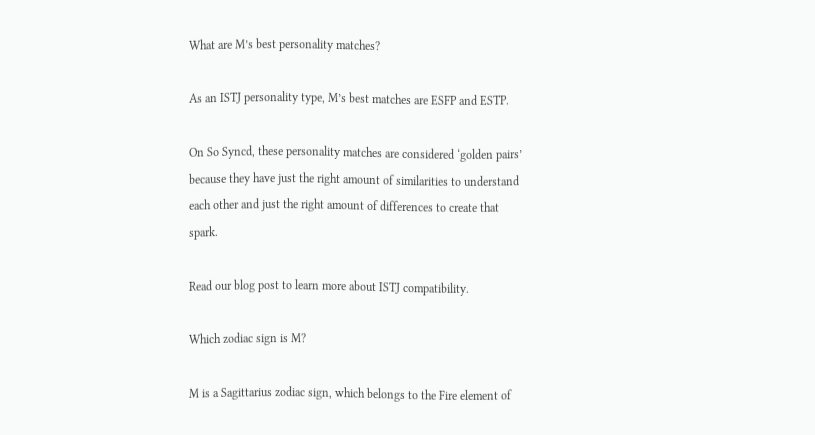What are M’s best personality matches?

As an ISTJ personality type, M’s best matches are ESFP and ESTP.

On So Syncd, these personality matches are considered ‘golden pairs’ because they have just the right amount of similarities to understand each other and just the right amount of differences to create that spark.

Read our blog post to learn more about ISTJ compatibility.

Which zodiac sign is M?

M is a Sagittarius zodiac sign, which belongs to the Fire element of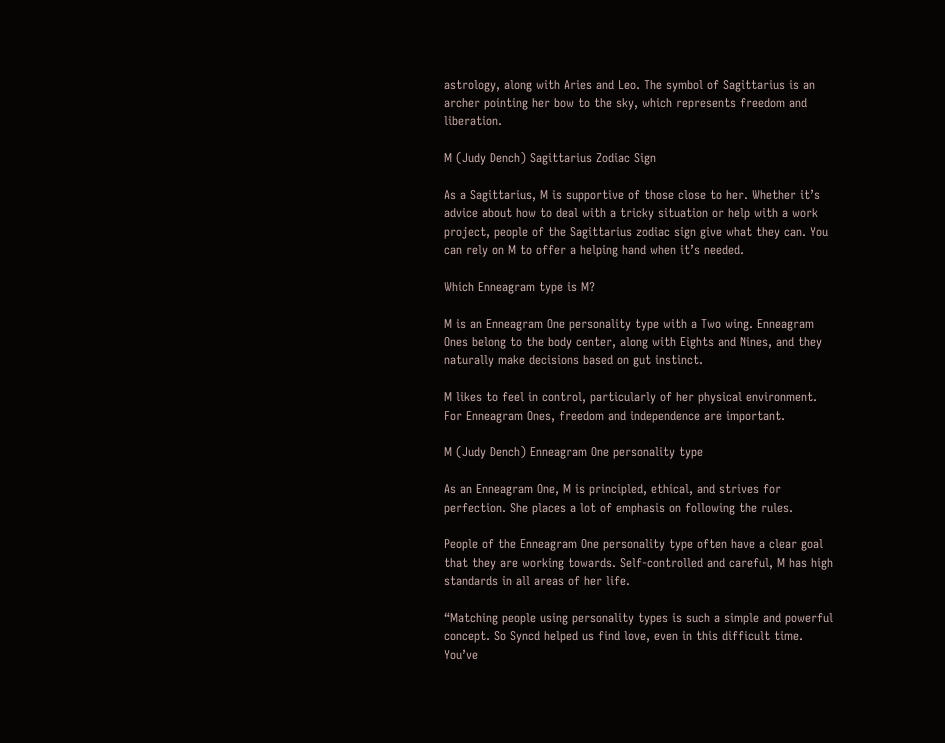astrology, along with Aries and Leo. The symbol of Sagittarius is an archer pointing her bow to the sky, which represents freedom and liberation.

M (Judy Dench) Sagittarius Zodiac Sign

As a Sagittarius, M is supportive of those close to her. Whether it’s advice about how to deal with a tricky situation or help with a work project, people of the Sagittarius zodiac sign give what they can. You can rely on M to offer a helping hand when it’s needed.

Which Enneagram type is M?

M is an Enneagram One personality type with a Two wing. Enneagram Ones belong to the body center, along with Eights and Nines, and they naturally make decisions based on gut instinct.

M likes to feel in control, particularly of her physical environment. For Enneagram Ones, freedom and independence are important.

M (Judy Dench) Enneagram One personality type

As an Enneagram One, M is principled, ethical, and strives for perfection. She places a lot of emphasis on following the rules.

People of the Enneagram One personality type often have a clear goal that they are working towards. Self-controlled and careful, M has high standards in all areas of her life.

“Matching people using personality types is such a simple and powerful concept. So Syncd helped us find love, even in this difficult time. You’ve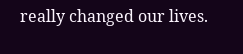really changed our lives.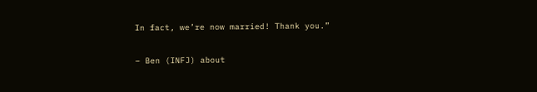In fact, we’re now married! Thank you.”

– Ben (INFJ) about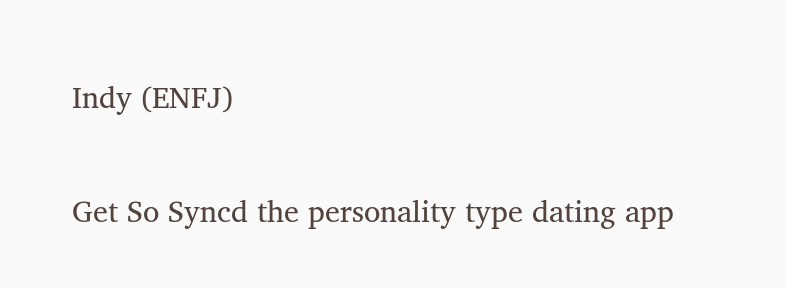Indy (ENFJ)

Get So Syncd the personality type dating app